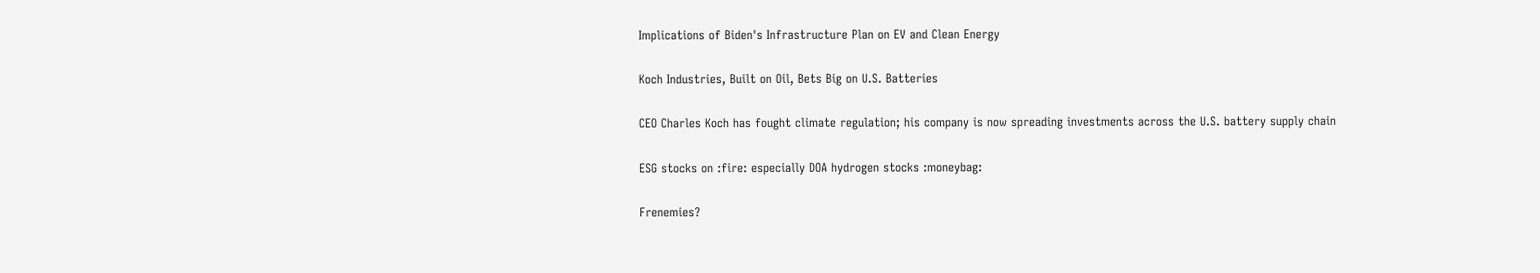Implications of Biden's Infrastructure Plan on EV and Clean Energy

Koch Industries, Built on Oil, Bets Big on U.S. Batteries

CEO Charles Koch has fought climate regulation; his company is now spreading investments across the U.S. battery supply chain

ESG stocks on :fire: especially DOA hydrogen stocks :moneybag:

Frenemies?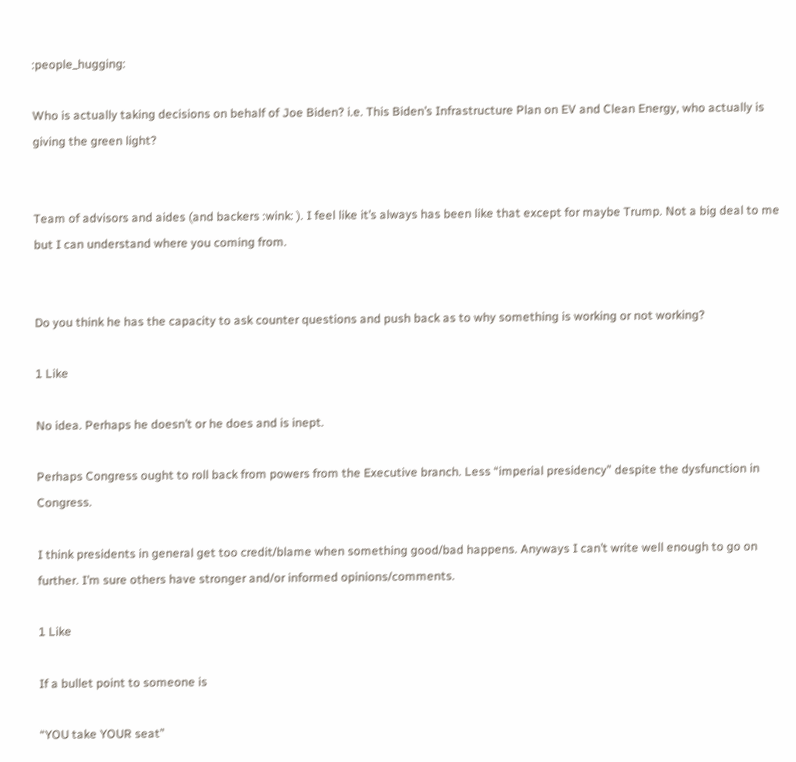:people_hugging:

Who is actually taking decisions on behalf of Joe Biden? i.e. This Biden’s Infrastructure Plan on EV and Clean Energy, who actually is giving the green light?


Team of advisors and aides (and backers :wink: ). I feel like it’s always has been like that except for maybe Trump. Not a big deal to me but I can understand where you coming from.


Do you think he has the capacity to ask counter questions and push back as to why something is working or not working?

1 Like

No idea. Perhaps he doesn’t or he does and is inept.

Perhaps Congress ought to roll back from powers from the Executive branch. Less “imperial presidency” despite the dysfunction in Congress.

I think presidents in general get too credit/blame when something good/bad happens. Anyways I can’t write well enough to go on further. I’m sure others have stronger and/or informed opinions/comments.

1 Like

If a bullet point to someone is

“YOU take YOUR seat”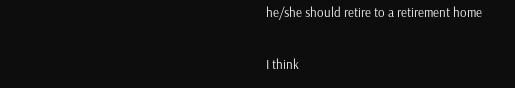he/she should retire to a retirement home

I think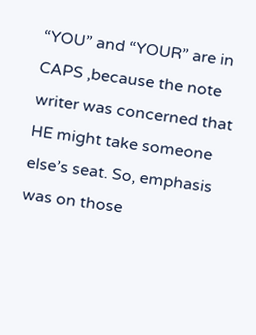“YOU” and “YOUR” are in CAPS ,because the note writer was concerned that HE might take someone else’s seat. So, emphasis was on those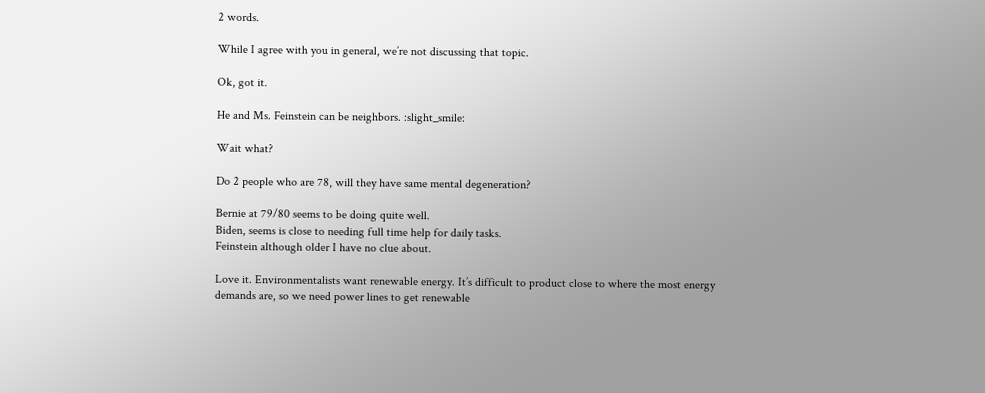2 words.

While I agree with you in general, we’re not discussing that topic.

Ok, got it.

He and Ms. Feinstein can be neighbors. :slight_smile:

Wait what?

Do 2 people who are 78, will they have same mental degeneration?

Bernie at 79/80 seems to be doing quite well.
Biden, seems is close to needing full time help for daily tasks.
Feinstein although older I have no clue about.

Love it. Environmentalists want renewable energy. It’s difficult to product close to where the most energy demands are, so we need power lines to get renewable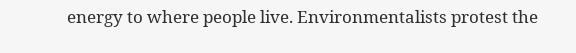energy to where people live. Environmentalists protest the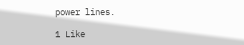power lines.

1 Like